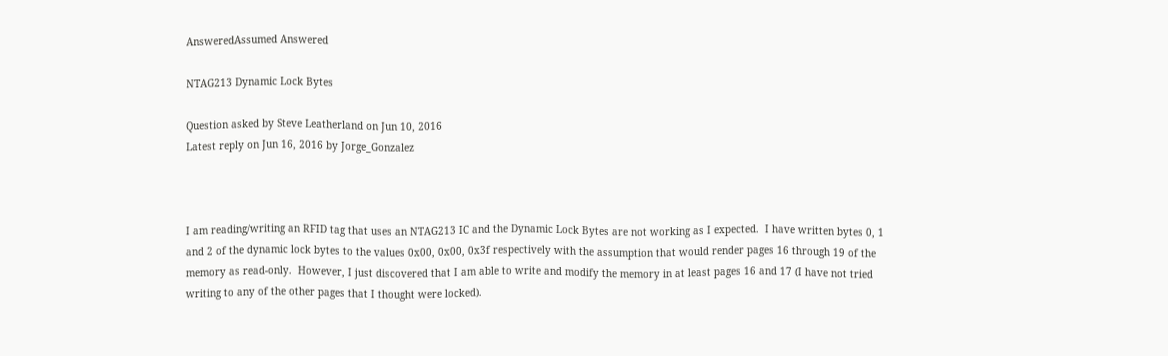AnsweredAssumed Answered

NTAG213 Dynamic Lock Bytes

Question asked by Steve Leatherland on Jun 10, 2016
Latest reply on Jun 16, 2016 by Jorge_Gonzalez



I am reading/writing an RFID tag that uses an NTAG213 IC and the Dynamic Lock Bytes are not working as I expected.  I have written bytes 0, 1 and 2 of the dynamic lock bytes to the values 0x00, 0x00, 0x3f respectively with the assumption that would render pages 16 through 19 of the memory as read-only.  However, I just discovered that I am able to write and modify the memory in at least pages 16 and 17 (I have not tried writing to any of the other pages that I thought were locked).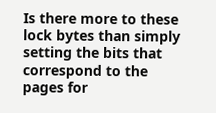Is there more to these lock bytes than simply setting the bits that correspond to the pages for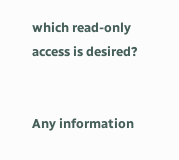which read-only access is desired?


Any information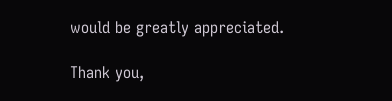would be greatly appreciated.

Thank you,